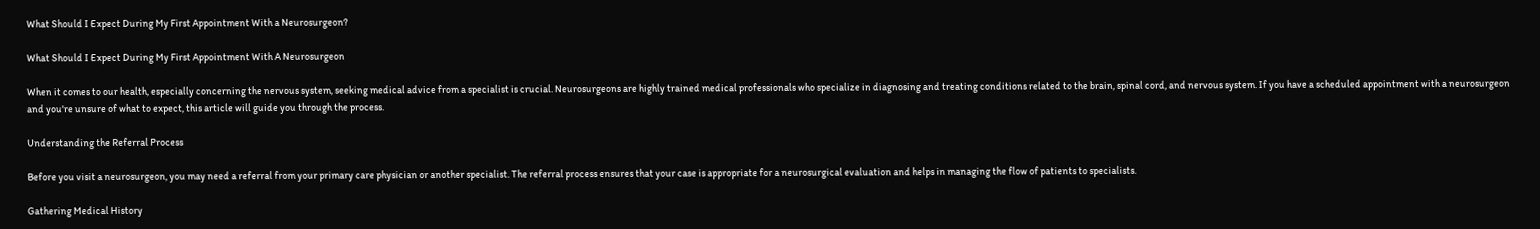What Should I Expect During My First Appointment With a Neurosurgeon?

What Should I Expect During My First Appointment With A Neurosurgeon

When it comes to our health, especially concerning the nervous system, seeking medical advice from a specialist is crucial. Neurosurgeons are highly trained medical professionals who specialize in diagnosing and treating conditions related to the brain, spinal cord, and nervous system. If you have a scheduled appointment with a neurosurgeon and you're unsure of what to expect, this article will guide you through the process.

Understanding the Referral Process

Before you visit a neurosurgeon, you may need a referral from your primary care physician or another specialist. The referral process ensures that your case is appropriate for a neurosurgical evaluation and helps in managing the flow of patients to specialists.

Gathering Medical History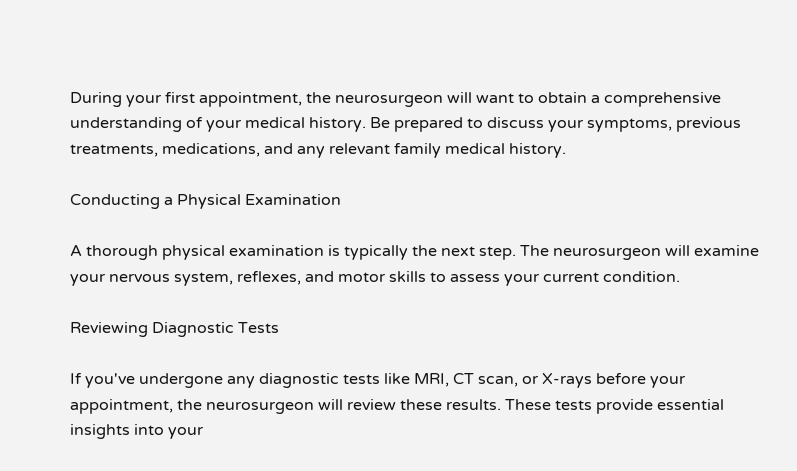During your first appointment, the neurosurgeon will want to obtain a comprehensive understanding of your medical history. Be prepared to discuss your symptoms, previous treatments, medications, and any relevant family medical history.

Conducting a Physical Examination

A thorough physical examination is typically the next step. The neurosurgeon will examine your nervous system, reflexes, and motor skills to assess your current condition.

Reviewing Diagnostic Tests

If you've undergone any diagnostic tests like MRI, CT scan, or X-rays before your appointment, the neurosurgeon will review these results. These tests provide essential insights into your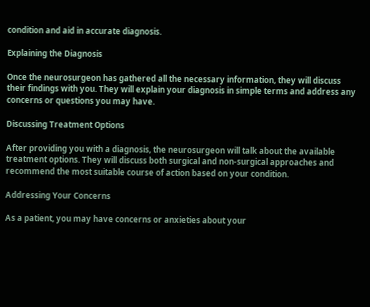condition and aid in accurate diagnosis.

Explaining the Diagnosis

Once the neurosurgeon has gathered all the necessary information, they will discuss their findings with you. They will explain your diagnosis in simple terms and address any concerns or questions you may have.

Discussing Treatment Options

After providing you with a diagnosis, the neurosurgeon will talk about the available treatment options. They will discuss both surgical and non-surgical approaches and recommend the most suitable course of action based on your condition.

Addressing Your Concerns

As a patient, you may have concerns or anxieties about your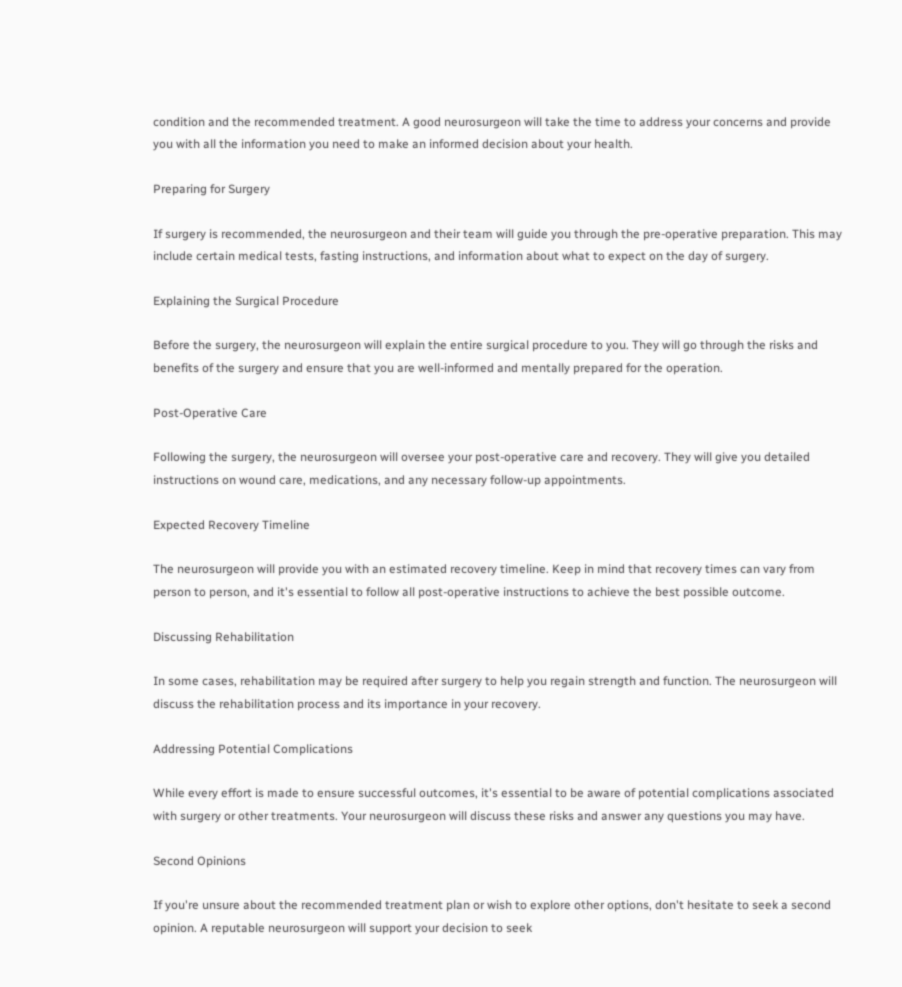condition and the recommended treatment. A good neurosurgeon will take the time to address your concerns and provide you with all the information you need to make an informed decision about your health.

Preparing for Surgery

If surgery is recommended, the neurosurgeon and their team will guide you through the pre-operative preparation. This may include certain medical tests, fasting instructions, and information about what to expect on the day of surgery.

Explaining the Surgical Procedure

Before the surgery, the neurosurgeon will explain the entire surgical procedure to you. They will go through the risks and benefits of the surgery and ensure that you are well-informed and mentally prepared for the operation.

Post-Operative Care

Following the surgery, the neurosurgeon will oversee your post-operative care and recovery. They will give you detailed instructions on wound care, medications, and any necessary follow-up appointments.

Expected Recovery Timeline

The neurosurgeon will provide you with an estimated recovery timeline. Keep in mind that recovery times can vary from person to person, and it's essential to follow all post-operative instructions to achieve the best possible outcome.

Discussing Rehabilitation

In some cases, rehabilitation may be required after surgery to help you regain strength and function. The neurosurgeon will discuss the rehabilitation process and its importance in your recovery.

Addressing Potential Complications

While every effort is made to ensure successful outcomes, it's essential to be aware of potential complications associated with surgery or other treatments. Your neurosurgeon will discuss these risks and answer any questions you may have.

Second Opinions

If you're unsure about the recommended treatment plan or wish to explore other options, don't hesitate to seek a second opinion. A reputable neurosurgeon will support your decision to seek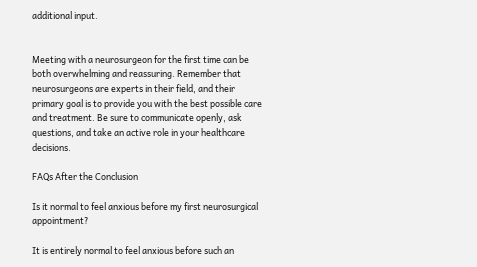additional input.


Meeting with a neurosurgeon for the first time can be both overwhelming and reassuring. Remember that neurosurgeons are experts in their field, and their primary goal is to provide you with the best possible care and treatment. Be sure to communicate openly, ask questions, and take an active role in your healthcare decisions.

FAQs After the Conclusion

Is it normal to feel anxious before my first neurosurgical appointment?

It is entirely normal to feel anxious before such an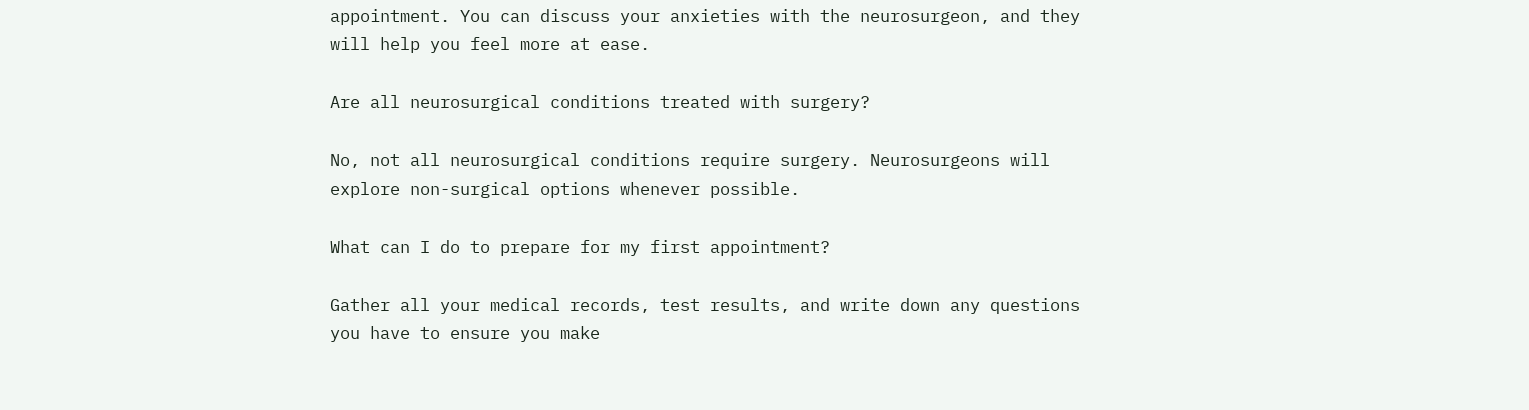appointment. You can discuss your anxieties with the neurosurgeon, and they will help you feel more at ease.

Are all neurosurgical conditions treated with surgery?

No, not all neurosurgical conditions require surgery. Neurosurgeons will explore non-surgical options whenever possible.

What can I do to prepare for my first appointment?

Gather all your medical records, test results, and write down any questions you have to ensure you make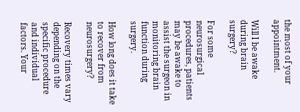the most of your appointment.

Will I be awake during brain surgery?

For some neurosurgical procedures, patients may be awake to assist the surgeon in monitoring brain function during surgery.

How long does it take to recover from neurosurgery?

Recovery times vary depending on the specific procedure and individual factors. Your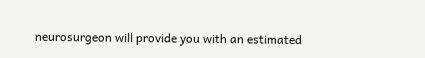neurosurgeon will provide you with an estimated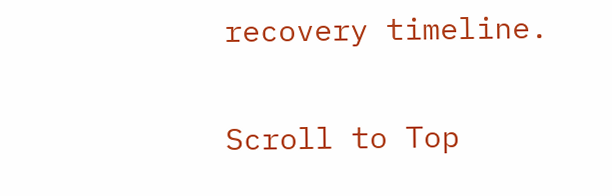recovery timeline.

Scroll to Top